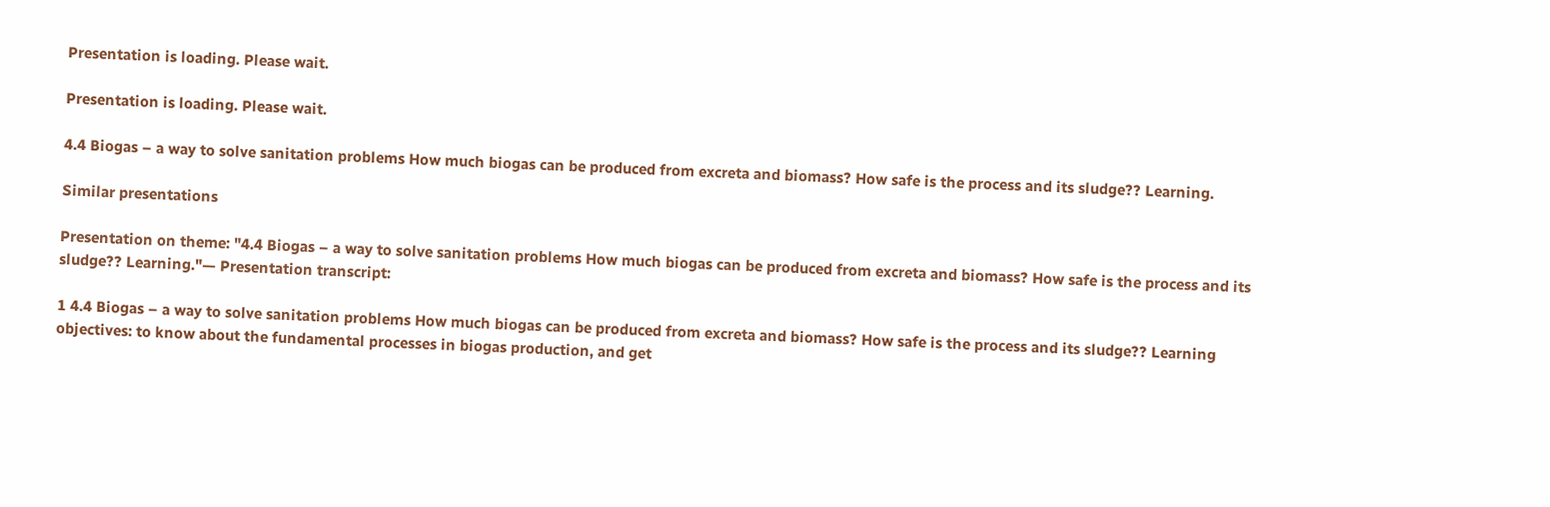Presentation is loading. Please wait.

Presentation is loading. Please wait.

4.4 Biogas – a way to solve sanitation problems How much biogas can be produced from excreta and biomass? How safe is the process and its sludge?? Learning.

Similar presentations

Presentation on theme: "4.4 Biogas – a way to solve sanitation problems How much biogas can be produced from excreta and biomass? How safe is the process and its sludge?? Learning."— Presentation transcript:

1 4.4 Biogas – a way to solve sanitation problems How much biogas can be produced from excreta and biomass? How safe is the process and its sludge?? Learning objectives: to know about the fundamental processes in biogas production, and get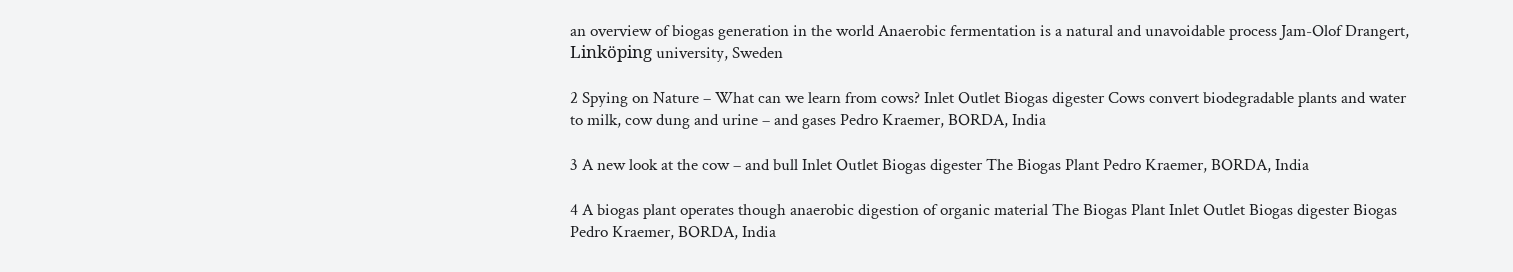an overview of biogas generation in the world Anaerobic fermentation is a natural and unavoidable process Jam-Olof Drangert, Linköping university, Sweden

2 Spying on Nature – What can we learn from cows? Inlet Outlet Biogas digester Cows convert biodegradable plants and water to milk, cow dung and urine – and gases Pedro Kraemer, BORDA, India

3 A new look at the cow – and bull Inlet Outlet Biogas digester The Biogas Plant Pedro Kraemer, BORDA, India

4 A biogas plant operates though anaerobic digestion of organic material The Biogas Plant Inlet Outlet Biogas digester Biogas Pedro Kraemer, BORDA, India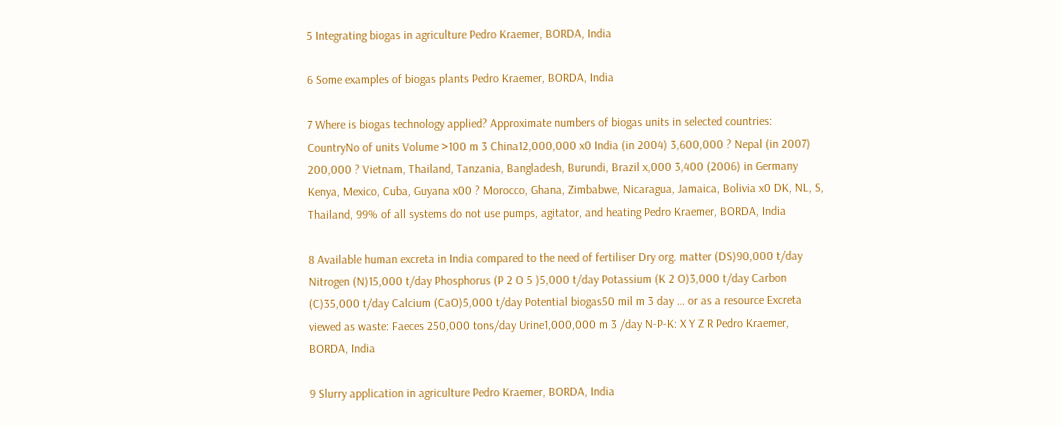5 Integrating biogas in agriculture Pedro Kraemer, BORDA, India

6 Some examples of biogas plants Pedro Kraemer, BORDA, India

7 Where is biogas technology applied? Approximate numbers of biogas units in selected countries: CountryNo of units Volume >100 m 3 China12,000,000 x0 India (in 2004) 3,600,000 ? Nepal (in 2007) 200,000 ? Vietnam, Thailand, Tanzania, Bangladesh, Burundi, Brazil x,000 3,400 (2006) in Germany Kenya, Mexico, Cuba, Guyana x00 ? Morocco, Ghana, Zimbabwe, Nicaragua, Jamaica, Bolivia x0 DK, NL, S, Thailand, 99% of all systems do not use pumps, agitator, and heating Pedro Kraemer, BORDA, India

8 Available human excreta in India compared to the need of fertiliser Dry org. matter (DS)90,000 t/day Nitrogen (N)15,000 t/day Phosphorus (P 2 O 5 )5,000 t/day Potassium (K 2 O)3,000 t/day Carbon (C)35,000 t/day Calcium (CaO)5,000 t/day Potential biogas50 mil m 3 day … or as a resource Excreta viewed as waste: Faeces 250,000 tons/day Urine1,000,000 m 3 /day N-P-K: X Y Z R Pedro Kraemer, BORDA, India

9 Slurry application in agriculture Pedro Kraemer, BORDA, India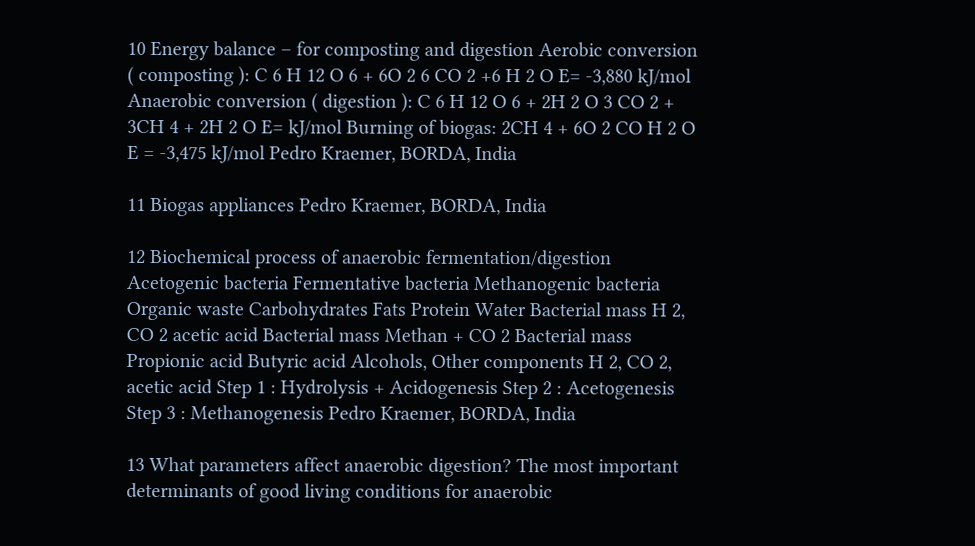10 Energy balance – for composting and digestion Aerobic conversion ( composting ): C 6 H 12 O 6 + 6O 2 6 CO 2 +6 H 2 O E= -3,880 kJ/mol Anaerobic conversion ( digestion ): C 6 H 12 O 6 + 2H 2 O 3 CO 2 + 3CH 4 + 2H 2 O E= kJ/mol Burning of biogas: 2CH 4 + 6O 2 CO H 2 O E = -3,475 kJ/mol Pedro Kraemer, BORDA, India

11 Biogas appliances Pedro Kraemer, BORDA, India

12 Biochemical process of anaerobic fermentation/digestion Acetogenic bacteria Fermentative bacteria Methanogenic bacteria Organic waste Carbohydrates Fats Protein Water Bacterial mass H 2, CO 2 acetic acid Bacterial mass Methan + CO 2 Bacterial mass Propionic acid Butyric acid Alcohols, Other components H 2, CO 2, acetic acid Step 1 : Hydrolysis + Acidogenesis Step 2 : Acetogenesis Step 3 : Methanogenesis Pedro Kraemer, BORDA, India

13 What parameters affect anaerobic digestion? The most important determinants of good living conditions for anaerobic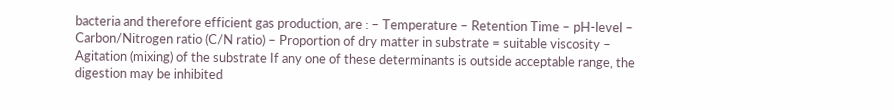bacteria and therefore efficient gas production, are : – Temperature – Retention Time – pH-level – Carbon/Nitrogen ratio (C/N ratio) – Proportion of dry matter in substrate = suitable viscosity – Agitation (mixing) of the substrate If any one of these determinants is outside acceptable range, the digestion may be inhibited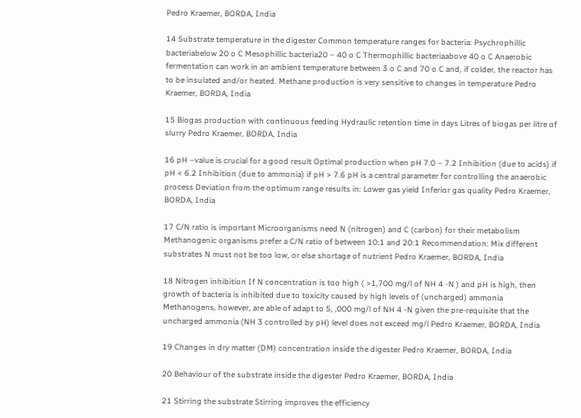Pedro Kraemer, BORDA, India

14 Substrate temperature in the digester Common temperature ranges for bacteria: Psychrophillic bacteriabelow 20 o C Mesophillic bacteria20 – 40 o C Thermophillic bacteriaabove 40 o C Anaerobic fermentation can work in an ambient temperature between 3 o C and 70 o C and, if colder, the reactor has to be insulated and/or heated. Methane production is very sensitive to changes in temperature Pedro Kraemer, BORDA, India

15 Biogas production with continuous feeding Hydraulic retention time in days Litres of biogas per litre of slurry Pedro Kraemer, BORDA, India

16 pH –value is crucial for a good result Optimal production when pH 7.0 – 7.2 Inhibition (due to acids) if pH < 6.2 Inhibition (due to ammonia) if pH > 7.6 pH is a central parameter for controlling the anaerobic process Deviation from the optimum range results in: Lower gas yield Inferior gas quality Pedro Kraemer, BORDA, India

17 C/N ratio is important Microorganisms need N (nitrogen) and C (carbon) for their metabolism Methanogenic organisms prefer a C/N ratio of between 10:1 and 20:1 Recommendation: Mix different substrates N must not be too low, or else shortage of nutrient Pedro Kraemer, BORDA, India

18 Nitrogen inhibition If N concentration is too high ( >1,700 mg/l of NH 4 -N ) and pH is high, then growth of bacteria is inhibited due to toxicity caused by high levels of (uncharged) ammonia Methanogens, however, are able of adapt to 5, ,000 mg/l of NH 4 -N given the pre-requisite that the uncharged ammonia (NH 3 controlled by pH) level does not exceed mg/l Pedro Kraemer, BORDA, India

19 Changes in dry matter (DM) concentration inside the digester Pedro Kraemer, BORDA, India

20 Behaviour of the substrate inside the digester Pedro Kraemer, BORDA, India

21 Stirring the substrate Stirring improves the efficiency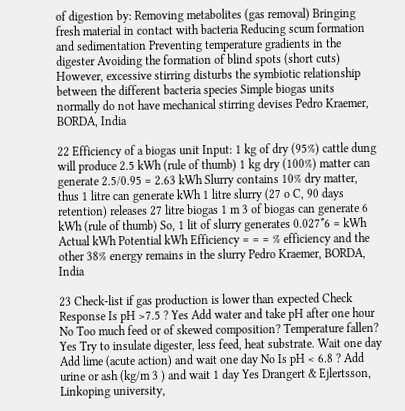of digestion by: Removing metabolites (gas removal) Bringing fresh material in contact with bacteria Reducing scum formation and sedimentation Preventing temperature gradients in the digester Avoiding the formation of blind spots (short cuts) However, excessive stirring disturbs the symbiotic relationship between the different bacteria species Simple biogas units normally do not have mechanical stirring devises Pedro Kraemer, BORDA, India

22 Efficiency of a biogas unit Input: 1 kg of dry (95%) cattle dung will produce 2.5 kWh (rule of thumb) 1 kg dry (100%) matter can generate 2.5/0.95 = 2.63 kWh Slurry contains 10% dry matter, thus 1 litre can generate kWh 1 litre slurry (27 o C, 90 days retention) releases 27 litre biogas 1 m 3 of biogas can generate 6 kWh (rule of thumb) So, 1 lit of slurry generates 0.027*6 = kWh Actual kWh Potential kWh Efficiency = = = % efficiency and the other 38% energy remains in the slurry Pedro Kraemer, BORDA, India

23 Check-list if gas production is lower than expected Check Response Is pH >7.5 ? Yes Add water and take pH after one hour No Too much feed or of skewed composition? Temperature fallen? Yes Try to insulate digester, less feed, heat substrate. Wait one day Add lime (acute action) and wait one day No Is pH < 6.8 ? Add urine or ash (kg/m 3 ) and wait 1 day Yes Drangert & Ejlertsson, Linkoping university,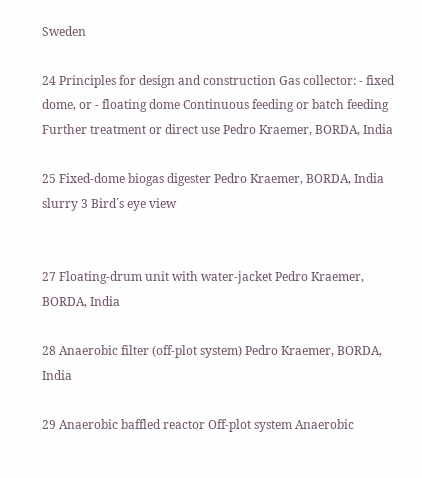Sweden

24 Principles for design and construction Gas collector: - fixed dome, or - floating dome Continuous feeding or batch feeding Further treatment or direct use Pedro Kraemer, BORDA, India

25 Fixed-dome biogas digester Pedro Kraemer, BORDA, India slurry 3 Bird´s eye view


27 Floating-drum unit with water-jacket Pedro Kraemer, BORDA, India

28 Anaerobic filter (off-plot system) Pedro Kraemer, BORDA, India

29 Anaerobic baffled reactor Off-plot system Anaerobic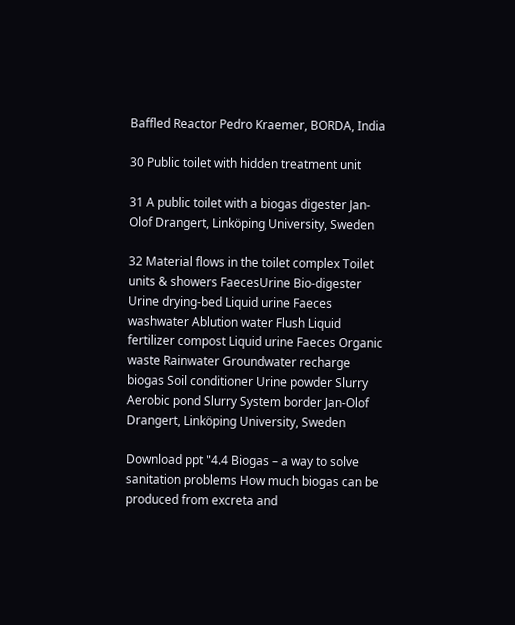Baffled Reactor Pedro Kraemer, BORDA, India

30 Public toilet with hidden treatment unit

31 A public toilet with a biogas digester Jan-Olof Drangert, Linköping University, Sweden

32 Material flows in the toilet complex Toilet units & showers FaecesUrine Bio-digester Urine drying-bed Liquid urine Faeces washwater Ablution water Flush Liquid fertilizer compost Liquid urine Faeces Organic waste Rainwater Groundwater recharge biogas Soil conditioner Urine powder Slurry Aerobic pond Slurry System border Jan-Olof Drangert, Linköping University, Sweden

Download ppt "4.4 Biogas – a way to solve sanitation problems How much biogas can be produced from excreta and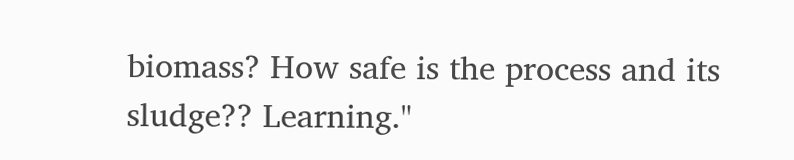biomass? How safe is the process and its sludge?? Learning."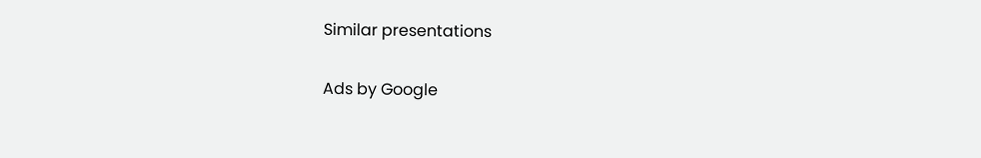Similar presentations

Ads by Google